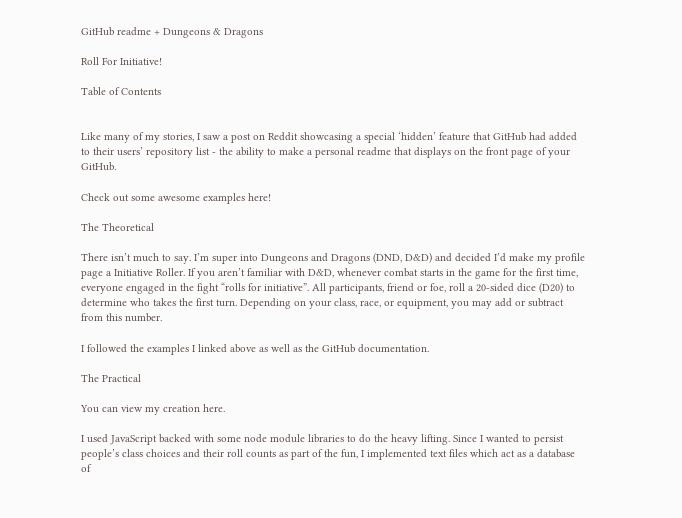GitHub readme + Dungeons & Dragons

Roll For Initiative!

Table of Contents


Like many of my stories, I saw a post on Reddit showcasing a special ‘hidden’ feature that GitHub had added to their users’ repository list - the ability to make a personal readme that displays on the front page of your GitHub.

Check out some awesome examples here!

The Theoretical

There isn’t much to say. I’m super into Dungeons and Dragons (DND, D&D) and decided I’d make my profile page a Initiative Roller. If you aren’t familiar with D&D, whenever combat starts in the game for the first time, everyone engaged in the fight “rolls for initiative”. All participants, friend or foe, roll a 20-sided dice (D20) to determine who takes the first turn. Depending on your class, race, or equipment, you may add or subtract from this number.

I followed the examples I linked above as well as the GitHub documentation.

The Practical

You can view my creation here.

I used JavaScript backed with some node module libraries to do the heavy lifting. Since I wanted to persist people’s class choices and their roll counts as part of the fun, I implemented text files which act as a database of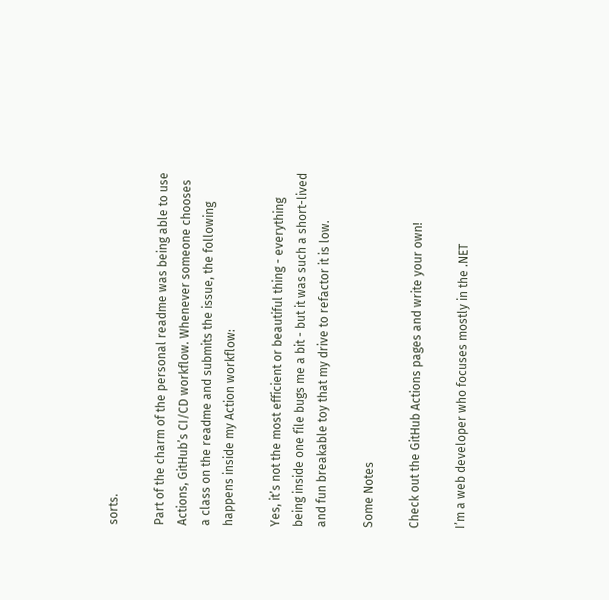sorts.

Part of the charm of the personal readme was being able to use Actions, GitHub’s CI/CD workflow. Whenever someone chooses a class on the readme and submits the issue, the following happens inside my Action workflow:

Yes, it’s not the most efficient or beautiful thing - everything being inside one file bugs me a bit - but it was such a short-lived and fun breakable toy that my drive to refactor it is low.

Some Notes

Check out the GitHub Actions pages and write your own!

I’m a web developer who focuses mostly in the .NET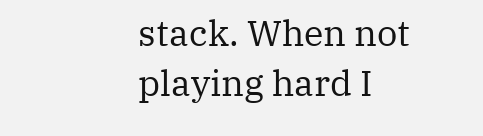stack. When not playing hard I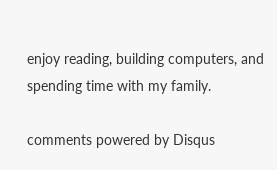enjoy reading, building computers, and spending time with my family.

comments powered by Disqus